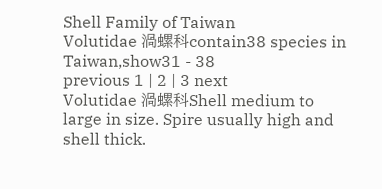Shell Family of Taiwan
Volutidae 渦螺科contain38 species in Taiwan,show31 - 38
previous 1 | 2 | 3 next
Volutidae 渦螺科Shell medium to large in size. Spire usually high and shell thick.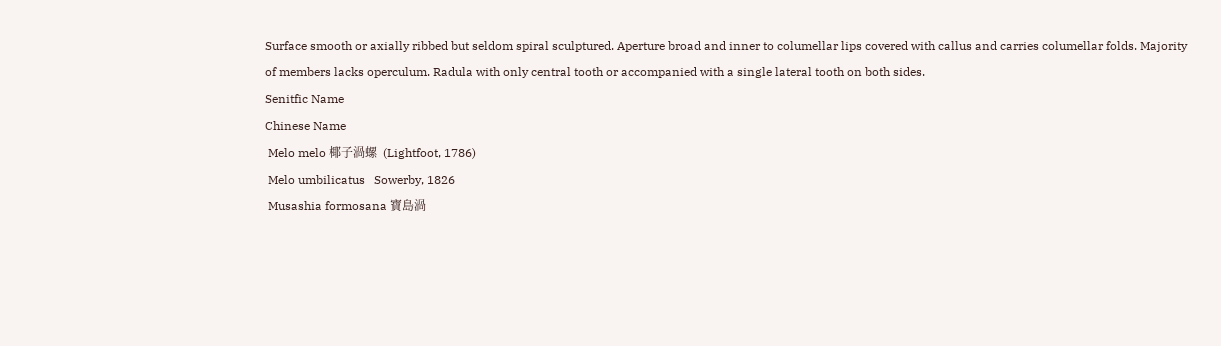Surface smooth or axially ribbed but seldom spiral sculptured. Aperture broad and inner to columellar lips covered with callus and carries columellar folds. Majority of members lacks operculum. Radula with only central tooth or accompanied with a single lateral tooth on both sides.
Senitfic Name
Chinese Name
 Melo melo 椰子渦螺  (Lightfoot, 1786)
 Melo umbilicatus   Sowerby, 1826
 Musashia formosana 寶島渦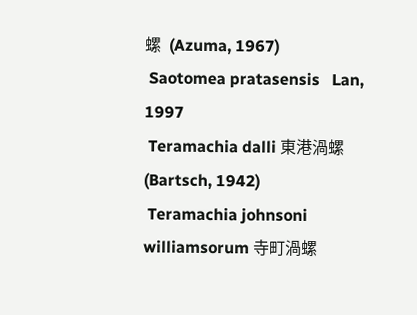螺  (Azuma, 1967)
 Saotomea pratasensis   Lan, 1997
 Teramachia dalli 東港渦螺  (Bartsch, 1942)
 Teramachia johnsoni williamsorum 寺町渦螺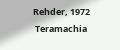Rehder, 1972
 Teramachia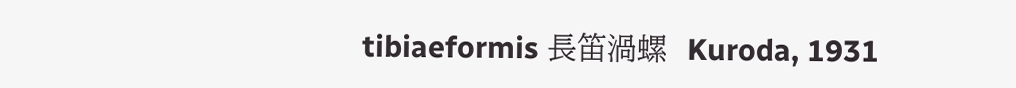tibiaeformis 長笛渦螺  Kuroda, 1931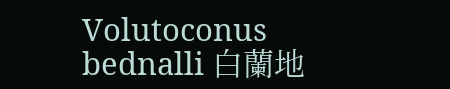Volutoconus bednalli 白蘭地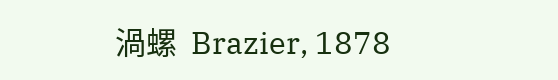渦螺  Brazier, 1878